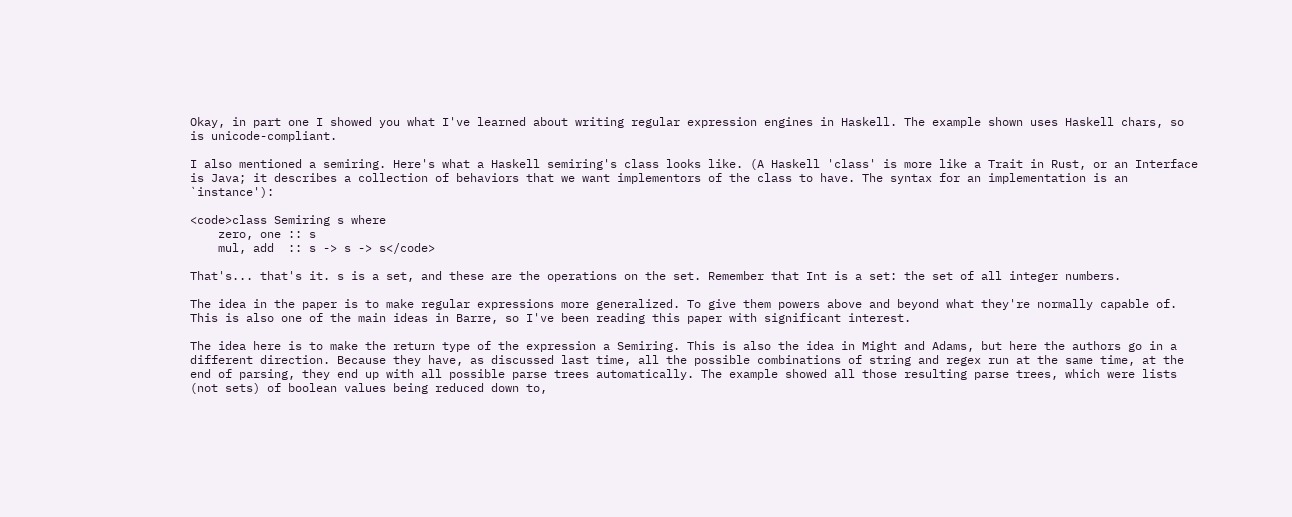Okay, in part one I showed you what I've learned about writing regular expression engines in Haskell. The example shown uses Haskell chars, so is unicode-compliant.

I also mentioned a semiring. Here's what a Haskell semiring's class looks like. (A Haskell 'class' is more like a Trait in Rust, or an Interface is Java; it describes a collection of behaviors that we want implementors of the class to have. The syntax for an implementation is an `instance'):

<code>class Semiring s where
    zero, one :: s
    mul, add  :: s -> s -> s</code>

That's... that's it. s is a set, and these are the operations on the set. Remember that Int is a set: the set of all integer numbers.

The idea in the paper is to make regular expressions more generalized. To give them powers above and beyond what they're normally capable of. This is also one of the main ideas in Barre, so I've been reading this paper with significant interest.

The idea here is to make the return type of the expression a Semiring. This is also the idea in Might and Adams, but here the authors go in a different direction. Because they have, as discussed last time, all the possible combinations of string and regex run at the same time, at the end of parsing, they end up with all possible parse trees automatically. The example showed all those resulting parse trees, which were lists (not sets) of boolean values being reduced down to,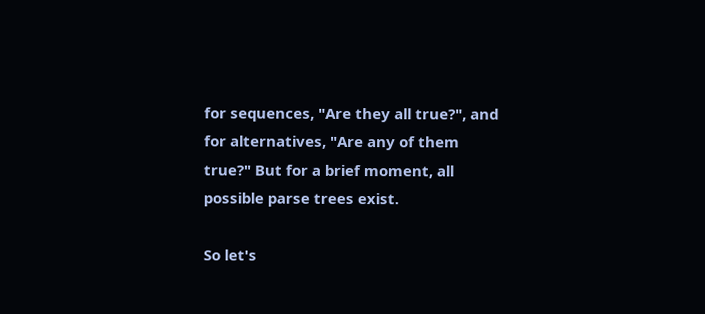for sequences, "Are they all true?", and for alternatives, "Are any of them true?" But for a brief moment, all possible parse trees exist.

So let's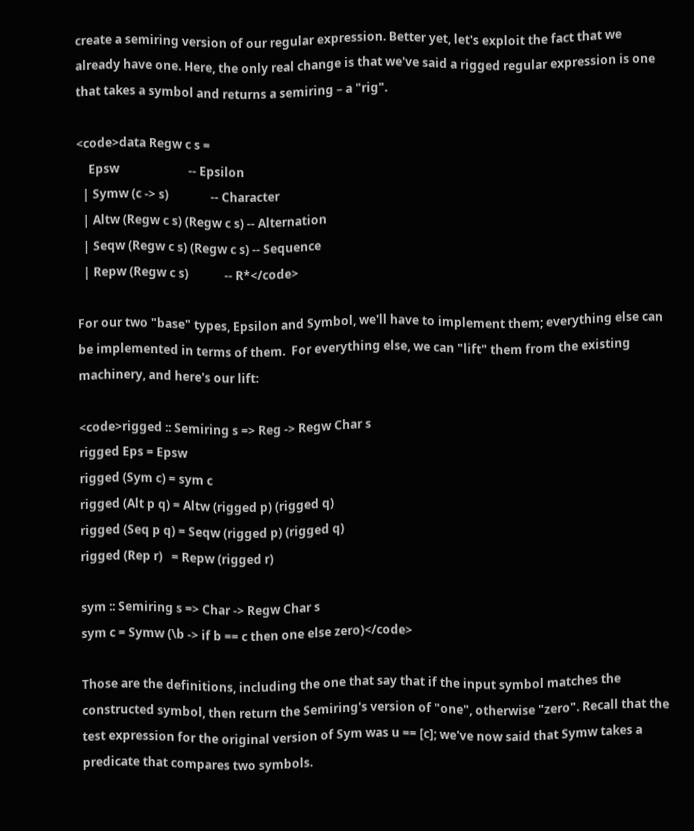create a semiring version of our regular expression. Better yet, let's exploit the fact that we already have one. Here, the only real change is that we've said a rigged regular expression is one that takes a symbol and returns a semiring – a "rig".

<code>data Regw c s =
    Epsw                       -- Epsilon
  | Symw (c -> s)              -- Character
  | Altw (Regw c s) (Regw c s) -- Alternation
  | Seqw (Regw c s) (Regw c s) -- Sequence
  | Repw (Regw c s)            -- R*</code>

For our two "base" types, Epsilon and Symbol, we'll have to implement them; everything else can be implemented in terms of them.  For everything else, we can "lift" them from the existing machinery, and here's our lift:

<code>rigged :: Semiring s => Reg -> Regw Char s
rigged Eps = Epsw
rigged (Sym c) = sym c
rigged (Alt p q) = Altw (rigged p) (rigged q)
rigged (Seq p q) = Seqw (rigged p) (rigged q)
rigged (Rep r)   = Repw (rigged r)

sym :: Semiring s => Char -> Regw Char s
sym c = Symw (\b -> if b == c then one else zero)</code>

Those are the definitions, including the one that say that if the input symbol matches the constructed symbol, then return the Semiring's version of "one", otherwise "zero". Recall that the test expression for the original version of Sym was u == [c]; we've now said that Symw takes a predicate that compares two symbols.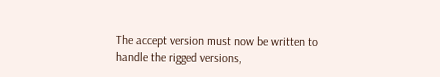The accept version must now be written to handle the rigged versions,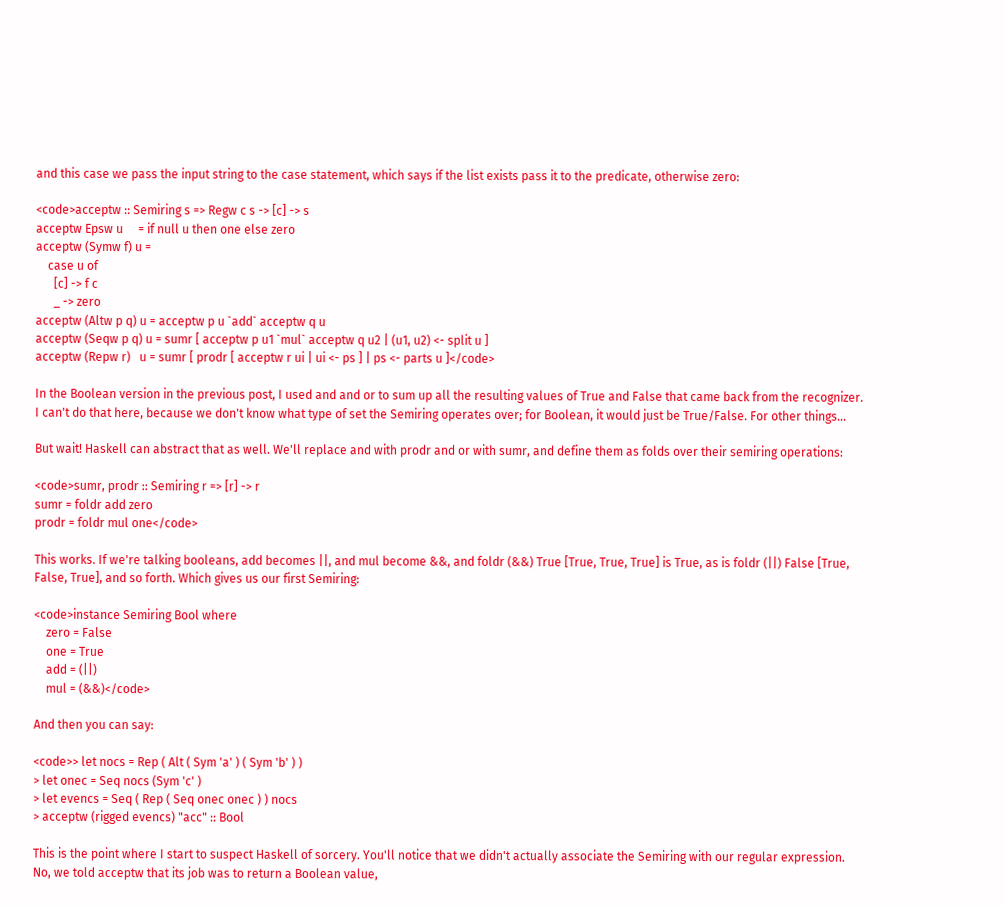and this case we pass the input string to the case statement, which says if the list exists pass it to the predicate, otherwise zero:

<code>acceptw :: Semiring s => Regw c s -> [c] -> s
acceptw Epsw u     = if null u then one else zero
acceptw (Symw f) u =
    case u of
      [c] -> f c
      _ -> zero
acceptw (Altw p q) u = acceptw p u `add` acceptw q u
acceptw (Seqw p q) u = sumr [ acceptw p u1 `mul` acceptw q u2 | (u1, u2) <- split u ]
acceptw (Repw r)   u = sumr [ prodr [ acceptw r ui | ui <- ps ] | ps <- parts u ]</code>

In the Boolean version in the previous post, I used and and or to sum up all the resulting values of True and False that came back from the recognizer. I can't do that here, because we don't know what type of set the Semiring operates over; for Boolean, it would just be True/False. For other things...

But wait! Haskell can abstract that as well. We'll replace and with prodr and or with sumr, and define them as folds over their semiring operations:

<code>sumr, prodr :: Semiring r => [r] -> r
sumr = foldr add zero
prodr = foldr mul one</code>

This works. If we're talking booleans, add becomes ||, and mul become &&, and foldr (&&) True [True, True, True] is True, as is foldr (||) False [True, False, True], and so forth. Which gives us our first Semiring:

<code>instance Semiring Bool where
    zero = False
    one = True
    add = (||)
    mul = (&&)</code>

And then you can say:

<code>> let nocs = Rep ( Alt ( Sym 'a' ) ( Sym 'b' ) )
> let onec = Seq nocs (Sym 'c' )
> let evencs = Seq ( Rep ( Seq onec onec ) ) nocs
> acceptw (rigged evencs) "acc" :: Bool

This is the point where I start to suspect Haskell of sorcery. You'll notice that we didn't actually associate the Semiring with our regular expression. No, we told acceptw that its job was to return a Boolean value,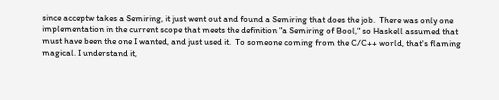since acceptw takes a Semiring, it just went out and found a Semiring that does the job.  There was only one implementation in the current scope that meets the definition "a Semiring of Bool," so Haskell assumed that must have been the one I wanted, and just used it.  To someone coming from the C/C++ world, that's flaming magical. I understand it,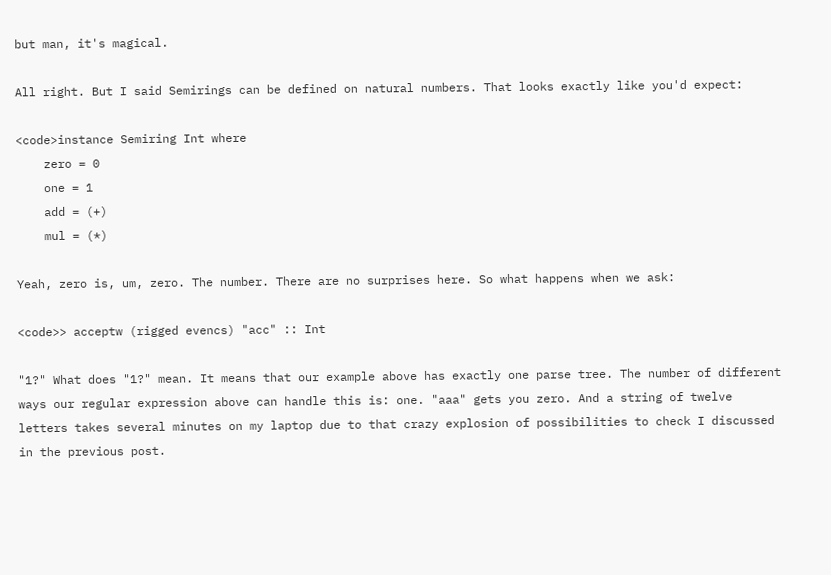but man, it's magical.

All right. But I said Semirings can be defined on natural numbers. That looks exactly like you'd expect:

<code>instance Semiring Int where
    zero = 0
    one = 1
    add = (+)
    mul = (*)

Yeah, zero is, um, zero. The number. There are no surprises here. So what happens when we ask:

<code>> acceptw (rigged evencs) "acc" :: Int

"1?" What does "1?" mean. It means that our example above has exactly one parse tree. The number of different ways our regular expression above can handle this is: one. "aaa" gets you zero. And a string of twelve letters takes several minutes on my laptop due to that crazy explosion of possibilities to check I discussed in the previous post.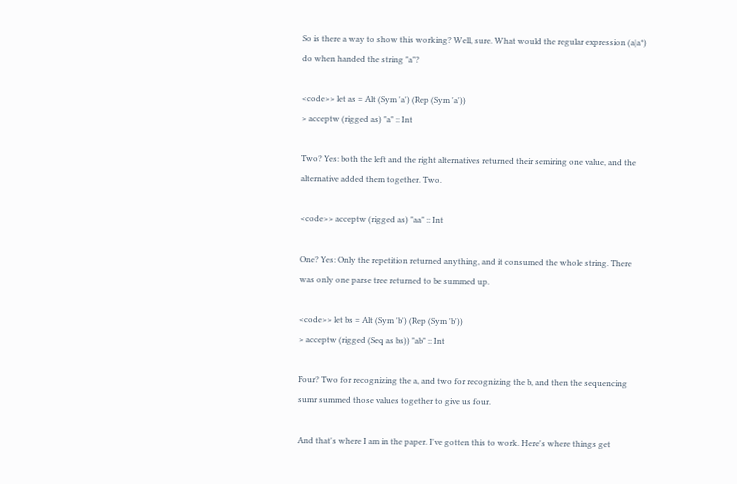So is there a way to show this working? Well, sure. What would the regular expression (a|a*) do when handed the string "a"?

<code>> let as = Alt (Sym 'a') (Rep (Sym 'a'))
> acceptw (rigged as) "a" :: Int

Two? Yes: both the left and the right alternatives returned their semiring one value, and the alternative added them together. Two.

<code>> acceptw (rigged as) "aa" :: Int

One? Yes: Only the repetition returned anything, and it consumed the whole string. There was only one parse tree returned to be summed up.

<code>> let bs = Alt (Sym 'b') (Rep (Sym 'b'))
> acceptw (rigged (Seq as bs)) "ab" :: Int

Four? Two for recognizing the a, and two for recognizing the b, and then the sequencing sumr summed those values together to give us four.

And that's where I am in the paper. I've gotten this to work. Here's where things get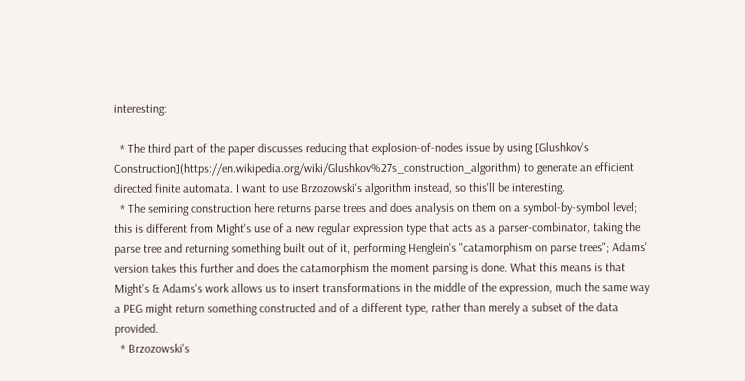interesting:

  * The third part of the paper discusses reducing that explosion-of-nodes issue by using [Glushkov's Construction](https://en.wikipedia.org/wiki/Glushkov%27s_construction_algorithm) to generate an efficient directed finite automata. I want to use Brzozowski's algorithm instead, so this'll be interesting.
  * The semiring construction here returns parse trees and does analysis on them on a symbol-by-symbol level; this is different from Might's use of a new regular expression type that acts as a parser-combinator, taking the parse tree and returning something built out of it, performing Henglein's "catamorphism on parse trees"; Adams' version takes this further and does the catamorphism the moment parsing is done. What this means is that Might's & Adams's work allows us to insert transformations in the middle of the expression, much the same way a PEG might return something constructed and of a different type, rather than merely a subset of the data provided.
  * Brzozowski's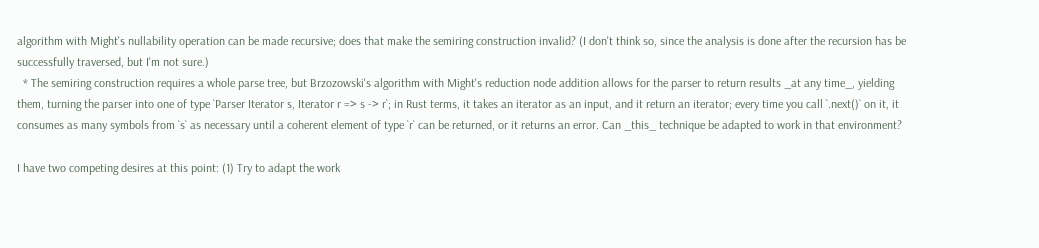algorithm with Might's nullability operation can be made recursive; does that make the semiring construction invalid? (I don't think so, since the analysis is done after the recursion has be successfully traversed, but I'm not sure.)
  * The semiring construction requires a whole parse tree, but Brzozowski's algorithm with Might's reduction node addition allows for the parser to return results _at any time_, yielding them, turning the parser into one of type `Parser Iterator s, Iterator r => s -> r`; in Rust terms, it takes an iterator as an input, and it return an iterator; every time you call `.next()` on it, it consumes as many symbols from `s` as necessary until a coherent element of type `r` can be returned, or it returns an error. Can _this_ technique be adapted to work in that environment?

I have two competing desires at this point: (1) Try to adapt the work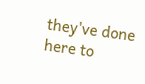they've done here to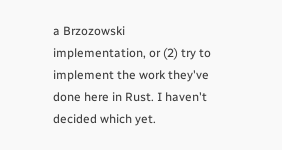a Brzozowski implementation, or (2) try to implement the work they've done here in Rust. I haven't decided which yet.